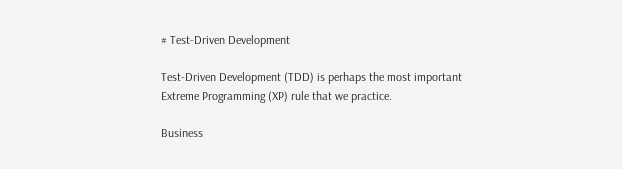# Test-Driven Development

Test-Driven Development (TDD) is perhaps the most important Extreme Programming (XP) rule that we practice.

Business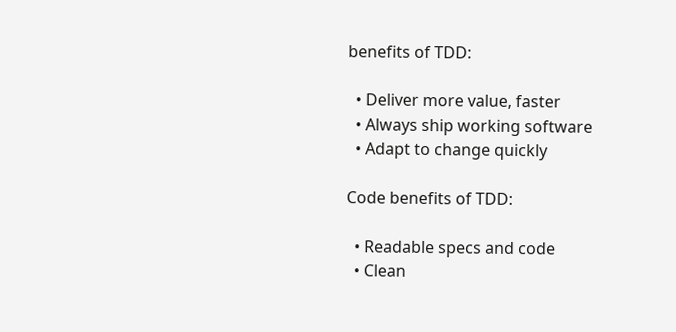benefits of TDD:

  • Deliver more value, faster
  • Always ship working software
  • Adapt to change quickly

Code benefits of TDD:

  • Readable specs and code
  • Clean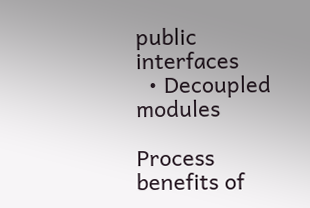public interfaces
  • Decoupled modules

Process benefits of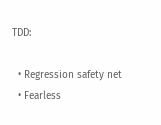TDD:

  • Regression safety net
  • Fearless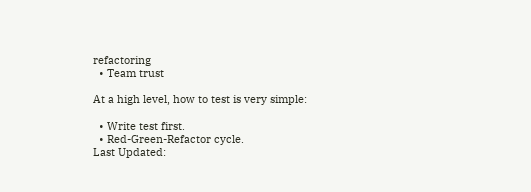refactoring
  • Team trust

At a high level, how to test is very simple:

  • Write test first.
  • Red-Green-Refactor cycle.
Last Updated: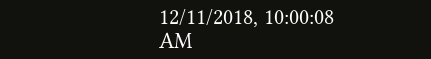12/11/2018, 10:00:08 AM